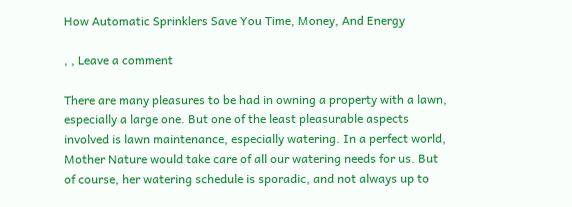How Automatic Sprinklers Save You Time, Money, And Energy

, , Leave a comment

There are many pleasures to be had in owning a property with a lawn, especially a large one. But one of the least pleasurable aspects involved is lawn maintenance, especially watering. In a perfect world, Mother Nature would take care of all our watering needs for us. But of course, her watering schedule is sporadic, and not always up to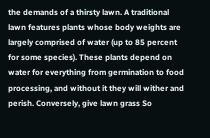the demands of a thirsty lawn. A traditional lawn features plants whose body weights are largely comprised of water (up to 85 percent for some species). These plants depend on water for everything from germination to food processing, and without it they will wither and perish. Conversely, give lawn grass So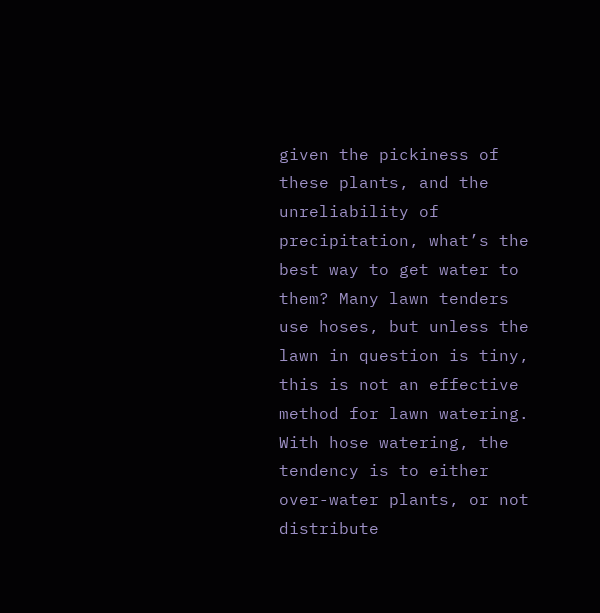given the pickiness of these plants, and the unreliability of precipitation, what’s the best way to get water to them? Many lawn tenders use hoses, but unless the lawn in question is tiny, this is not an effective method for lawn watering. With hose watering, the tendency is to either over-water plants, or not distribute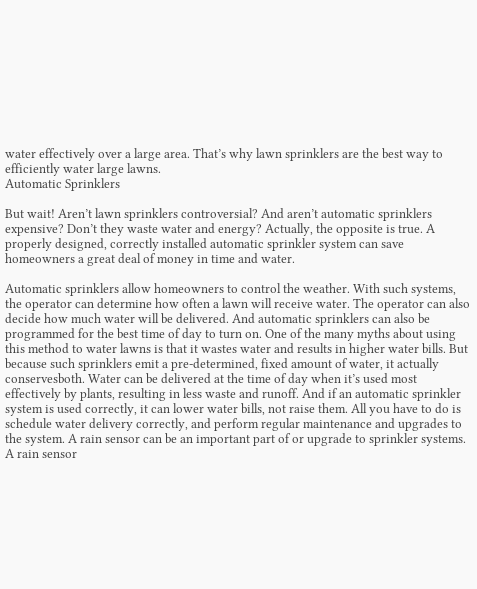water effectively over a large area. That’s why lawn sprinklers are the best way to efficiently water large lawns.
Automatic Sprinklers

But wait! Aren’t lawn sprinklers controversial? And aren’t automatic sprinklers expensive? Don’t they waste water and energy? Actually, the opposite is true. A properly designed, correctly installed automatic sprinkler system can save homeowners a great deal of money in time and water.

Automatic sprinklers allow homeowners to control the weather. With such systems, the operator can determine how often a lawn will receive water. The operator can also decide how much water will be delivered. And automatic sprinklers can also be programmed for the best time of day to turn on. One of the many myths about using this method to water lawns is that it wastes water and results in higher water bills. But because such sprinklers emit a pre-determined, fixed amount of water, it actually conservesboth. Water can be delivered at the time of day when it’s used most effectively by plants, resulting in less waste and runoff. And if an automatic sprinkler system is used correctly, it can lower water bills, not raise them. All you have to do is schedule water delivery correctly, and perform regular maintenance and upgrades to the system. A rain sensor can be an important part of or upgrade to sprinkler systems. A rain sensor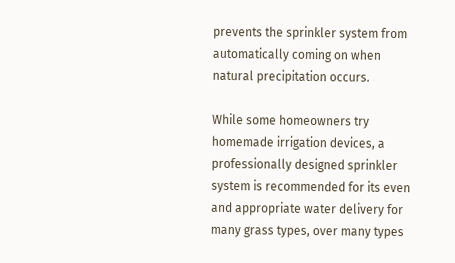prevents the sprinkler system from automatically coming on when natural precipitation occurs.

While some homeowners try homemade irrigation devices, a professionally designed sprinkler system is recommended for its even and appropriate water delivery for many grass types, over many types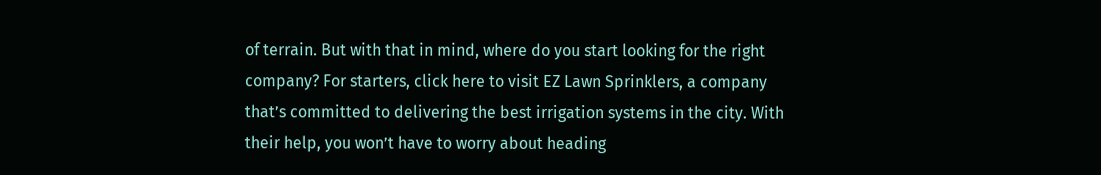of terrain. But with that in mind, where do you start looking for the right company? For starters, click here to visit EZ Lawn Sprinklers, a company that’s committed to delivering the best irrigation systems in the city. With their help, you won’t have to worry about heading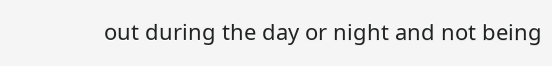out during the day or night and not being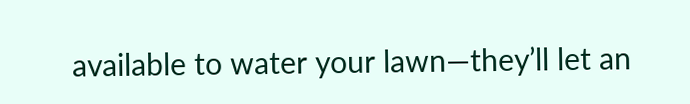available to water your lawn—they’ll let an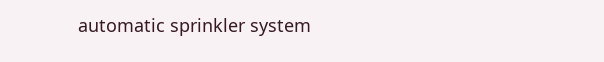automatic sprinkler system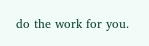do the work for you.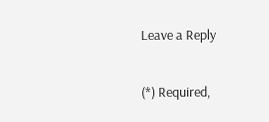Leave a Reply

(*) Required,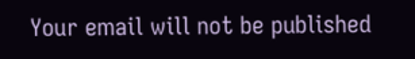Your email will not be published